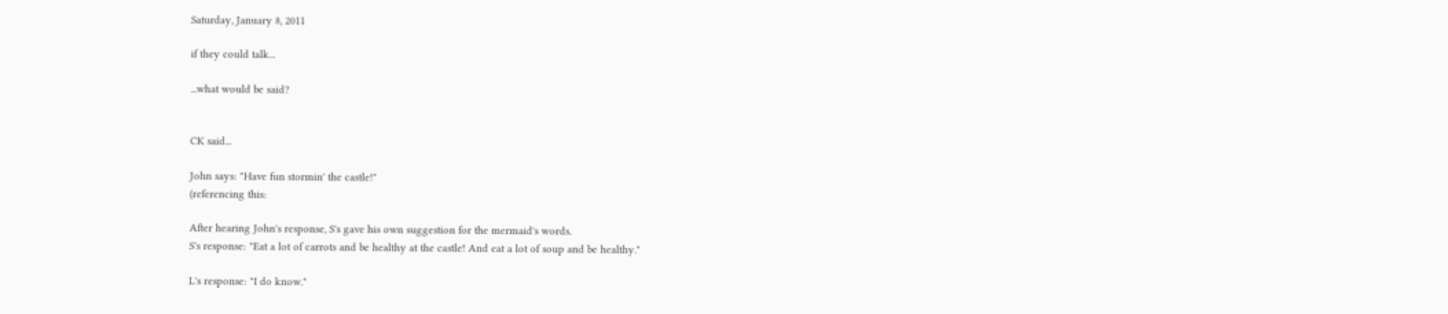Saturday, January 8, 2011

if they could talk...

...what would be said?


CK said...

John says: "Have fun stormin' the castle!"
(referencing this:

After hearing John's response, S's gave his own suggestion for the mermaid's words.
S's response: "Eat a lot of carrots and be healthy at the castle! And eat a lot of soup and be healthy."

L's response: "I do know."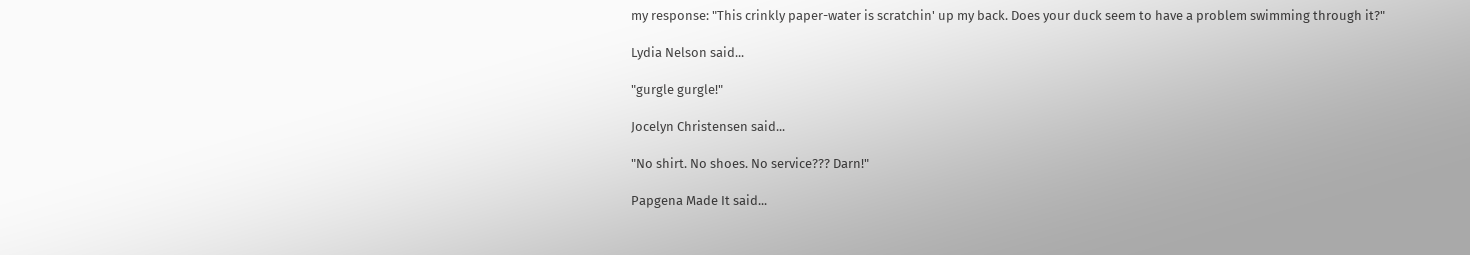my response: "This crinkly paper-water is scratchin' up my back. Does your duck seem to have a problem swimming through it?"

Lydia Nelson said...

"gurgle gurgle!"

Jocelyn Christensen said...

"No shirt. No shoes. No service??? Darn!"

Papgena Made It said...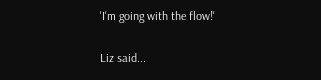'I'm going with the flow!'

Liz said...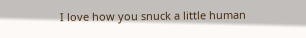I love how you snuck a little human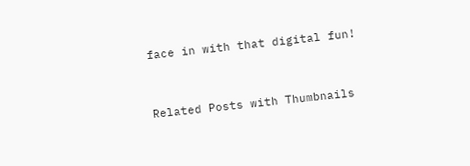face in with that digital fun!


Related Posts with Thumbnails